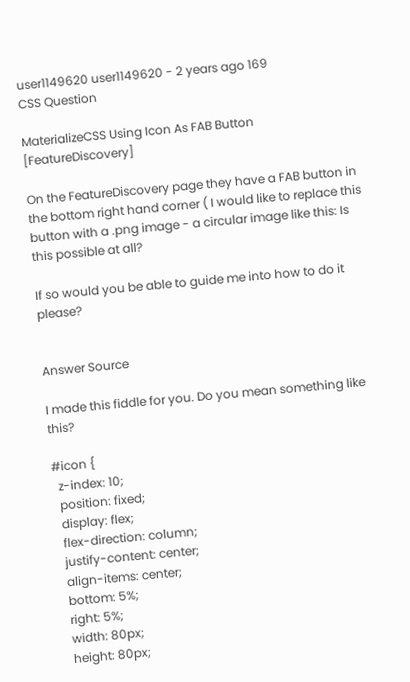user1149620 user1149620 - 2 years ago 169
CSS Question

MaterializeCSS Using Icon As FAB Button [FeatureDiscovery]

On the FeatureDiscovery page they have a FAB button in the bottom right hand corner ( I would like to replace this button with a .png image - a circular image like this: Is this possible at all?

If so would you be able to guide me into how to do it please?


Answer Source

I made this fiddle for you. Do you mean something like this?

#icon {
  z-index: 10;
  position: fixed;
  display: flex;
  flex-direction: column;
  justify-content: center;
  align-items: center;
  bottom: 5%;
  right: 5%;
  width: 80px;
  height: 80px;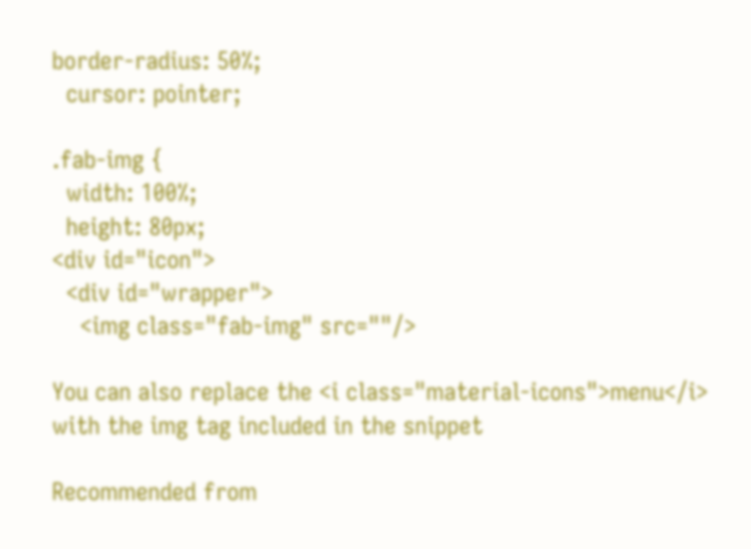border-radius: 50%;
  cursor: pointer;

.fab-img {
  width: 100%;
  height: 80px;
<div id="icon">
  <div id="wrapper">
    <img class="fab-img" src=""/>

You can also replace the <i class="material-icons">menu</i> with the img tag included in the snippet

Recommended from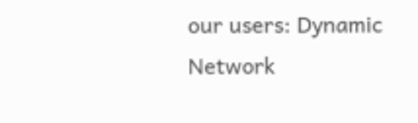our users: Dynamic Network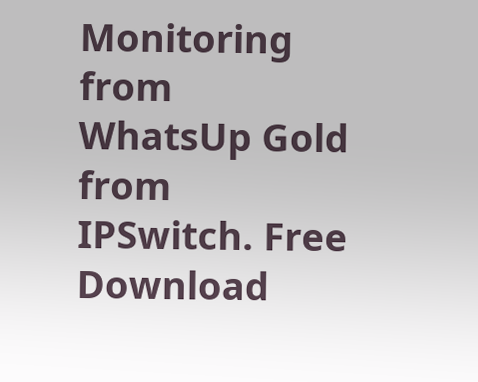Monitoring from WhatsUp Gold from IPSwitch. Free Download